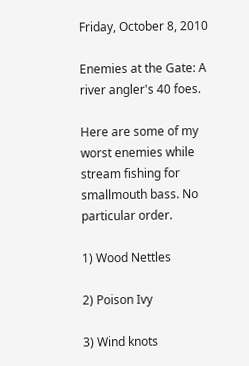Friday, October 8, 2010

Enemies at the Gate: A river angler's 40 foes.

Here are some of my worst enemies while stream fishing for smallmouth bass. No particular order.

1) Wood Nettles

2) Poison Ivy

3) Wind knots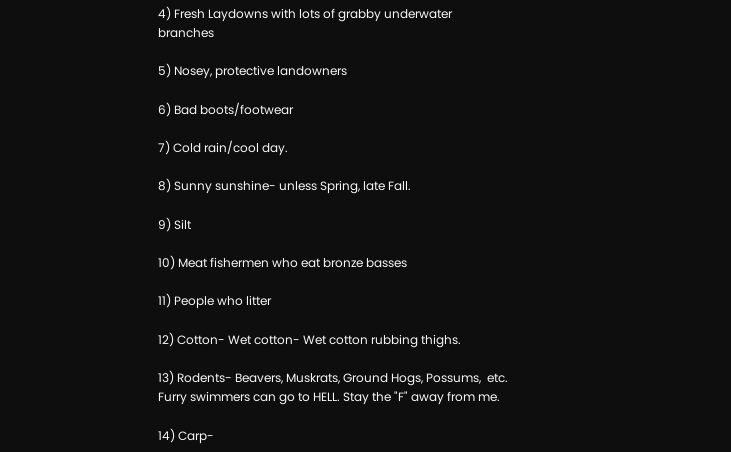4) Fresh Laydowns with lots of grabby underwater branches

5) Nosey, protective landowners

6) Bad boots/footwear

7) Cold rain/cool day.

8) Sunny sunshine- unless Spring, late Fall.

9) Silt

10) Meat fishermen who eat bronze basses

11) People who litter

12) Cotton- Wet cotton- Wet cotton rubbing thighs.

13) Rodents- Beavers, Muskrats, Ground Hogs, Possums,  etc. Furry swimmers can go to HELL. Stay the "F" away from me.

14) Carp-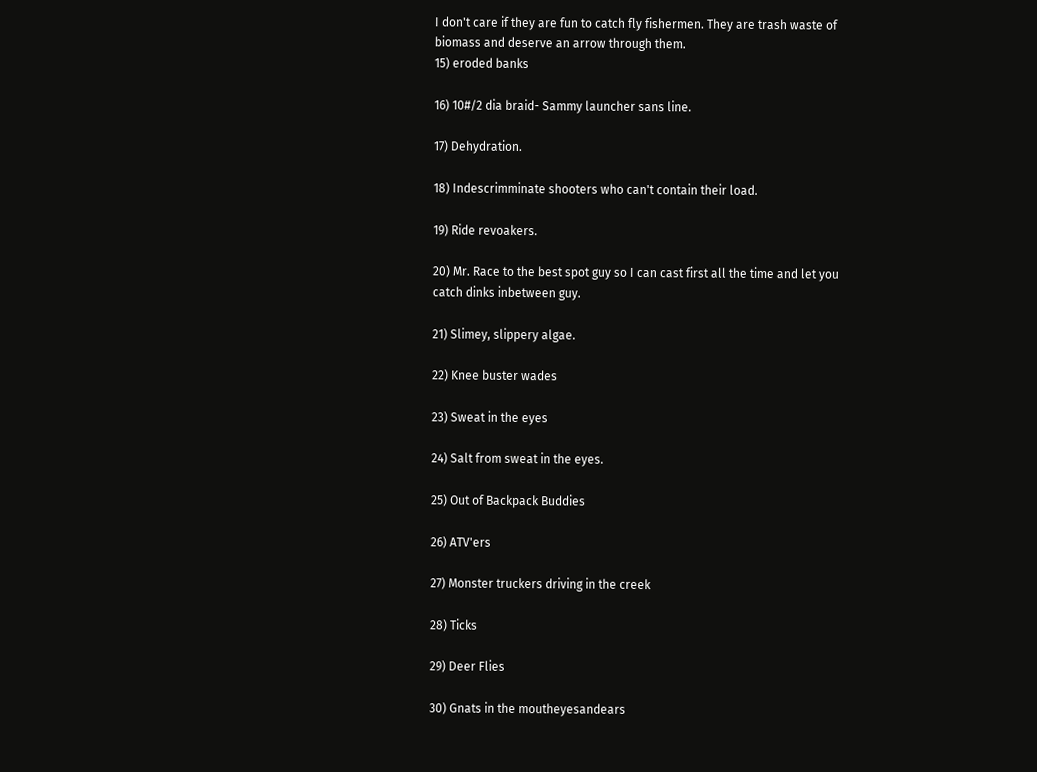I don't care if they are fun to catch fly fishermen. They are trash waste of biomass and deserve an arrow through them.
15) eroded banks

16) 10#/2 dia braid- Sammy launcher sans line.

17) Dehydration.

18) Indescrimminate shooters who can't contain their load.

19) Ride revoakers.

20) Mr. Race to the best spot guy so I can cast first all the time and let you catch dinks inbetween guy.

21) Slimey, slippery algae.

22) Knee buster wades

23) Sweat in the eyes

24) Salt from sweat in the eyes.

25) Out of Backpack Buddies

26) ATV'ers

27) Monster truckers driving in the creek

28) Ticks

29) Deer Flies

30) Gnats in the moutheyesandears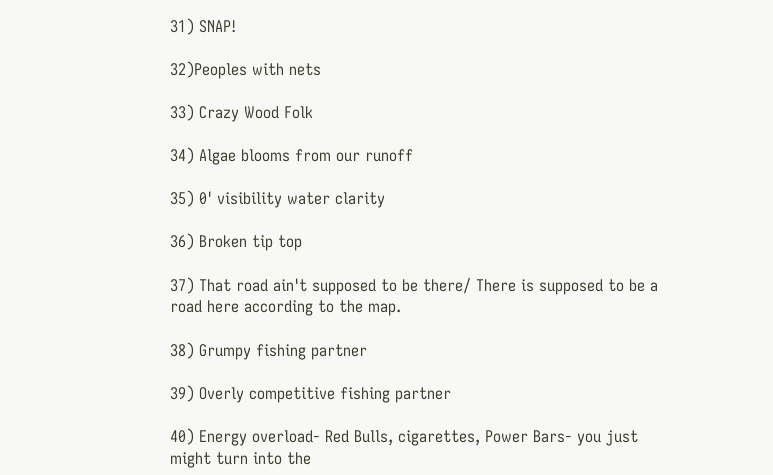31) SNAP!

32)Peoples with nets

33) Crazy Wood Folk

34) Algae blooms from our runoff

35) 0' visibility water clarity

36) Broken tip top

37) That road ain't supposed to be there/ There is supposed to be a road here according to the map.

38) Grumpy fishing partner

39) Overly competitive fishing partner

40) Energy overload- Red Bulls, cigarettes, Power Bars- you just might turn into the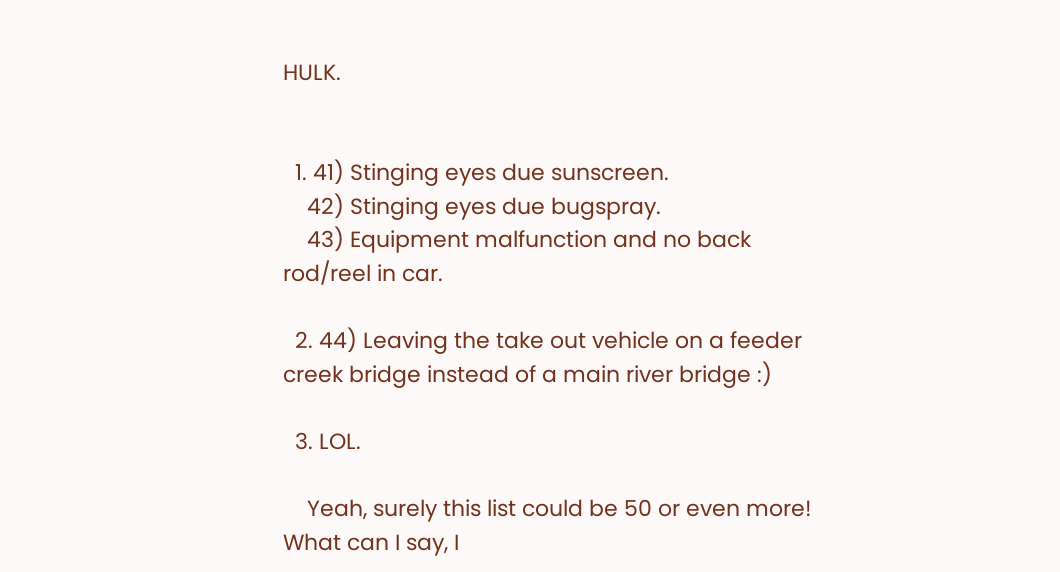HULK.


  1. 41) Stinging eyes due sunscreen.
    42) Stinging eyes due bugspray.
    43) Equipment malfunction and no back rod/reel in car.

  2. 44) Leaving the take out vehicle on a feeder creek bridge instead of a main river bridge :)

  3. LOL.

    Yeah, surely this list could be 50 or even more! What can I say, I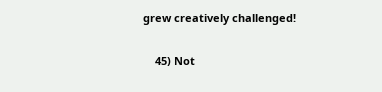grew creatively challenged!

    45) Not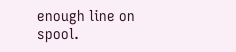enough line on spool.